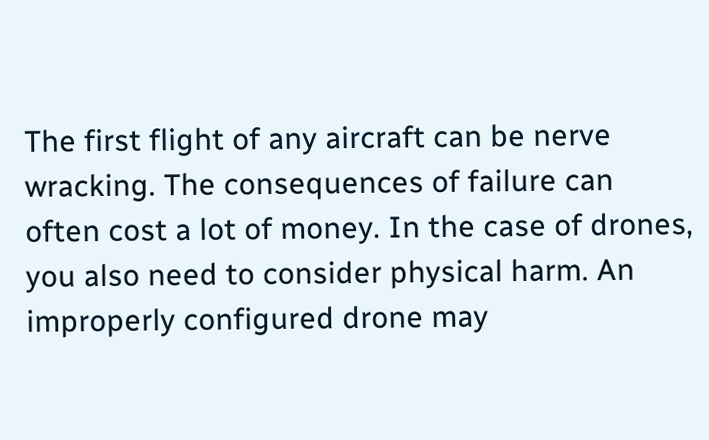The first flight of any aircraft can be nerve wracking. The consequences of failure can often cost a lot of money. In the case of drones, you also need to consider physical harm. An improperly configured drone may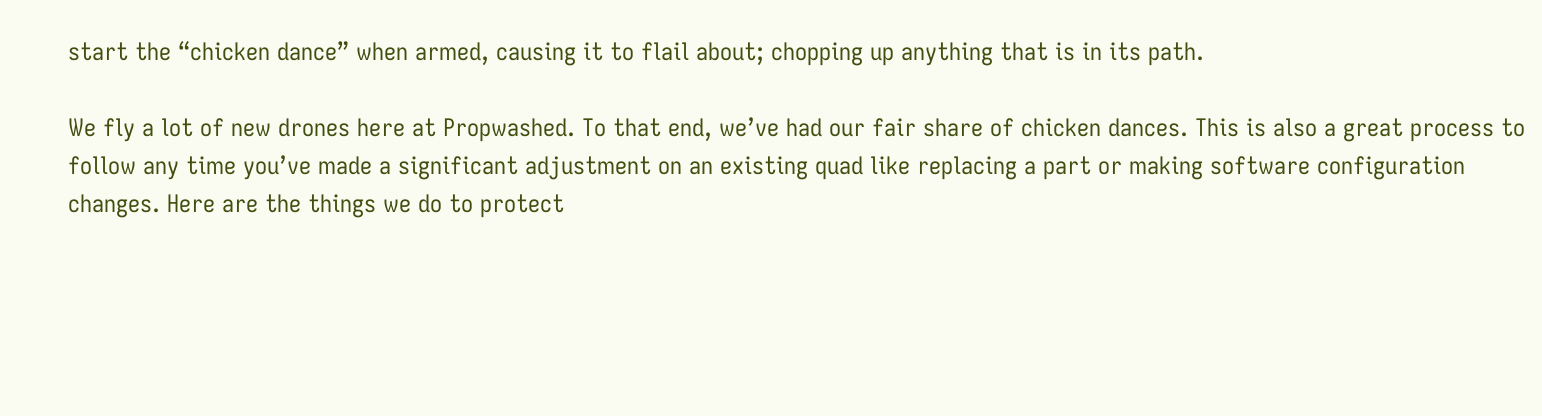start the “chicken dance” when armed, causing it to flail about; chopping up anything that is in its path.

We fly a lot of new drones here at Propwashed. To that end, we’ve had our fair share of chicken dances. This is also a great process to follow any time you’ve made a significant adjustment on an existing quad like replacing a part or making software configuration changes. Here are the things we do to protect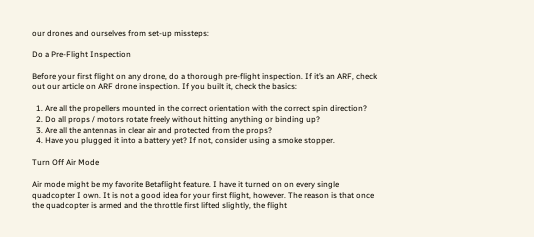our drones and ourselves from set-up missteps:

Do a Pre-Flight Inspection

Before your first flight on any drone, do a thorough pre-flight inspection. If it’s an ARF, check out our article on ARF drone inspection. If you built it, check the basics:

  1. Are all the propellers mounted in the correct orientation with the correct spin direction?
  2. Do all props / motors rotate freely without hitting anything or binding up?
  3. Are all the antennas in clear air and protected from the props?
  4. Have you plugged it into a battery yet? If not, consider using a smoke stopper.

Turn Off Air Mode

Air mode might be my favorite Betaflight feature. I have it turned on on every single quadcopter I own. It is not a good idea for your first flight, however. The reason is that once the quadcopter is armed and the throttle first lifted slightly, the flight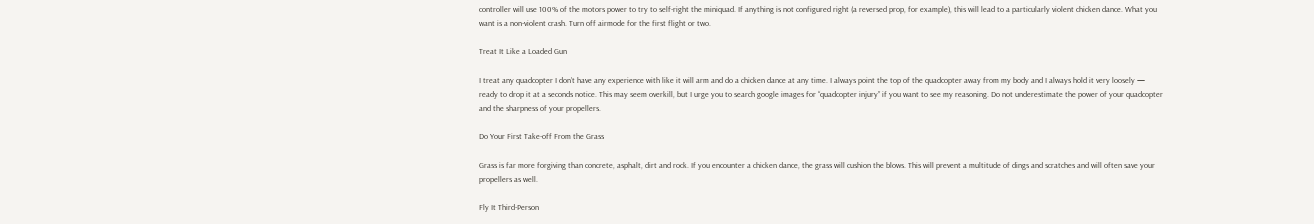controller will use 100% of the motors power to try to self-right the miniquad. If anything is not configured right (a reversed prop, for example), this will lead to a particularly violent chicken dance. What you want is a non-violent crash. Turn off airmode for the first flight or two.

Treat It Like a Loaded Gun

I treat any quadcopter I don’t have any experience with like it will arm and do a chicken dance at any time. I always point the top of the quadcopter away from my body and I always hold it very loosely — ready to drop it at a seconds notice. This may seem overkill, but I urge you to search google images for “quadcopter injury” if you want to see my reasoning. Do not underestimate the power of your quadcopter and the sharpness of your propellers.

Do Your First Take-off From the Grass

Grass is far more forgiving than concrete, asphalt, dirt and rock. If you encounter a chicken dance, the grass will cushion the blows. This will prevent a multitude of dings and scratches and will often save your propellers as well.

Fly It Third-Person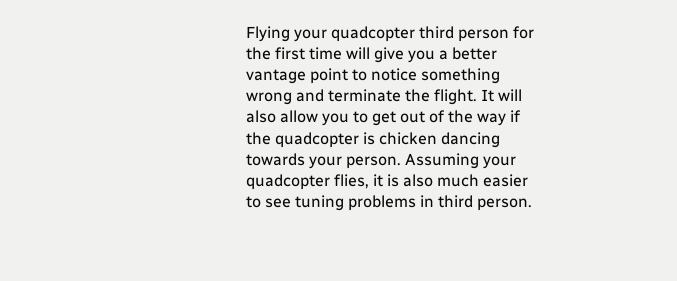Flying your quadcopter third person for the first time will give you a better vantage point to notice something wrong and terminate the flight. It will also allow you to get out of the way if the quadcopter is chicken dancing towards your person. Assuming your quadcopter flies, it is also much easier to see tuning problems in third person.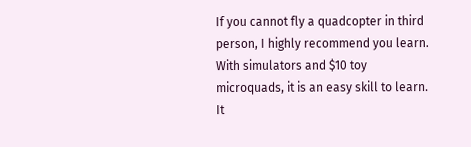If you cannot fly a quadcopter in third person, I highly recommend you learn. With simulators and $10 toy microquads, it is an easy skill to learn. It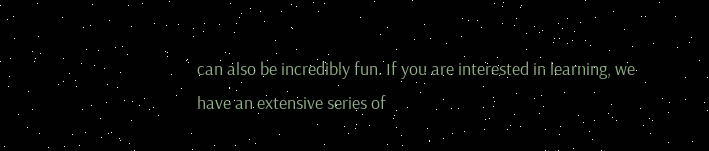can also be incredibly fun. If you are interested in learning, we have an extensive series of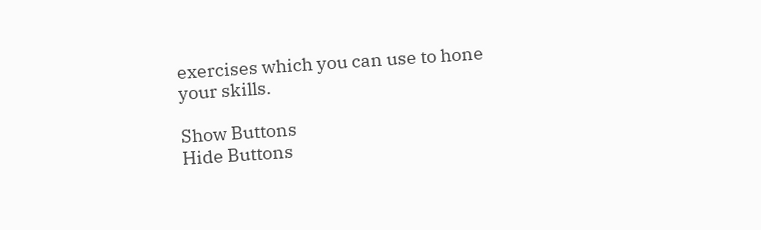exercises which you can use to hone your skills.

Show Buttons
Hide Buttons